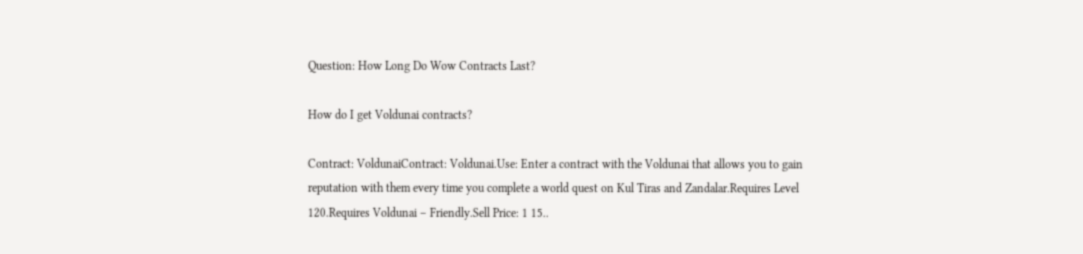Question: How Long Do Wow Contracts Last?

How do I get Voldunai contracts?

Contract: VoldunaiContract: Voldunai.Use: Enter a contract with the Voldunai that allows you to gain reputation with them every time you complete a world quest on Kul Tiras and Zandalar.Requires Level 120.Requires Voldunai – Friendly.Sell Price: 1 15..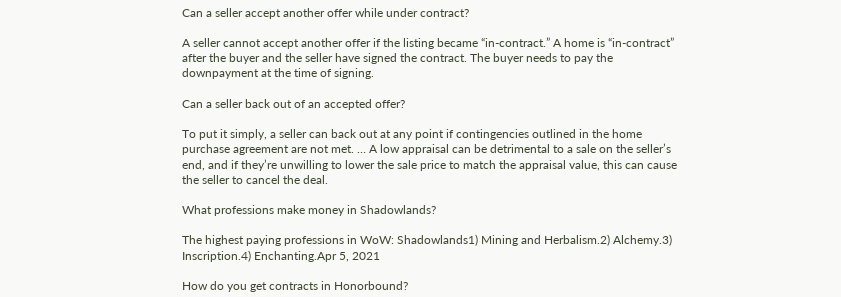Can a seller accept another offer while under contract?

A seller cannot accept another offer if the listing became “in-contract.” A home is “in-contract” after the buyer and the seller have signed the contract. The buyer needs to pay the downpayment at the time of signing.

Can a seller back out of an accepted offer?

To put it simply, a seller can back out at any point if contingencies outlined in the home purchase agreement are not met. … A low appraisal can be detrimental to a sale on the seller’s end, and if they’re unwilling to lower the sale price to match the appraisal value, this can cause the seller to cancel the deal.

What professions make money in Shadowlands?

The highest paying professions in WoW: Shadowlands1) Mining and Herbalism.2) Alchemy.3) Inscription.4) Enchanting.Apr 5, 2021

How do you get contracts in Honorbound?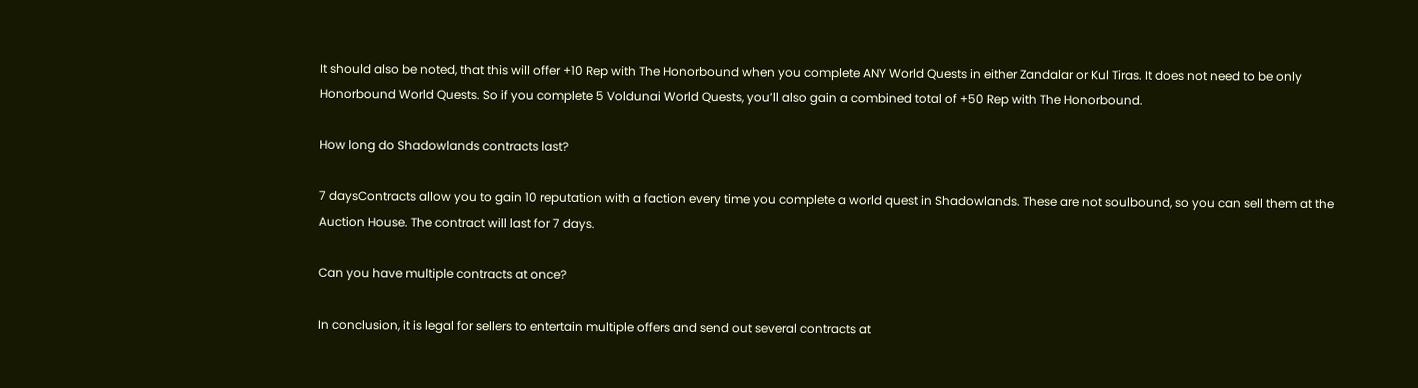It should also be noted, that this will offer +10 Rep with The Honorbound when you complete ANY World Quests in either Zandalar or Kul Tiras. It does not need to be only Honorbound World Quests. So if you complete 5 Voldunai World Quests, you’ll also gain a combined total of +50 Rep with The Honorbound.

How long do Shadowlands contracts last?

7 daysContracts allow you to gain 10 reputation with a faction every time you complete a world quest in Shadowlands. These are not soulbound, so you can sell them at the Auction House. The contract will last for 7 days.

Can you have multiple contracts at once?

In conclusion, it is legal for sellers to entertain multiple offers and send out several contracts at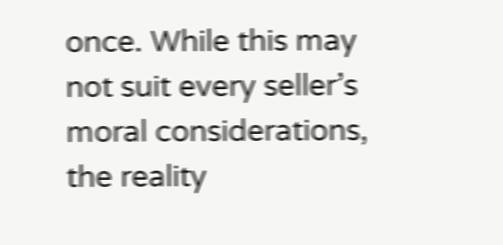once. While this may not suit every seller’s moral considerations, the reality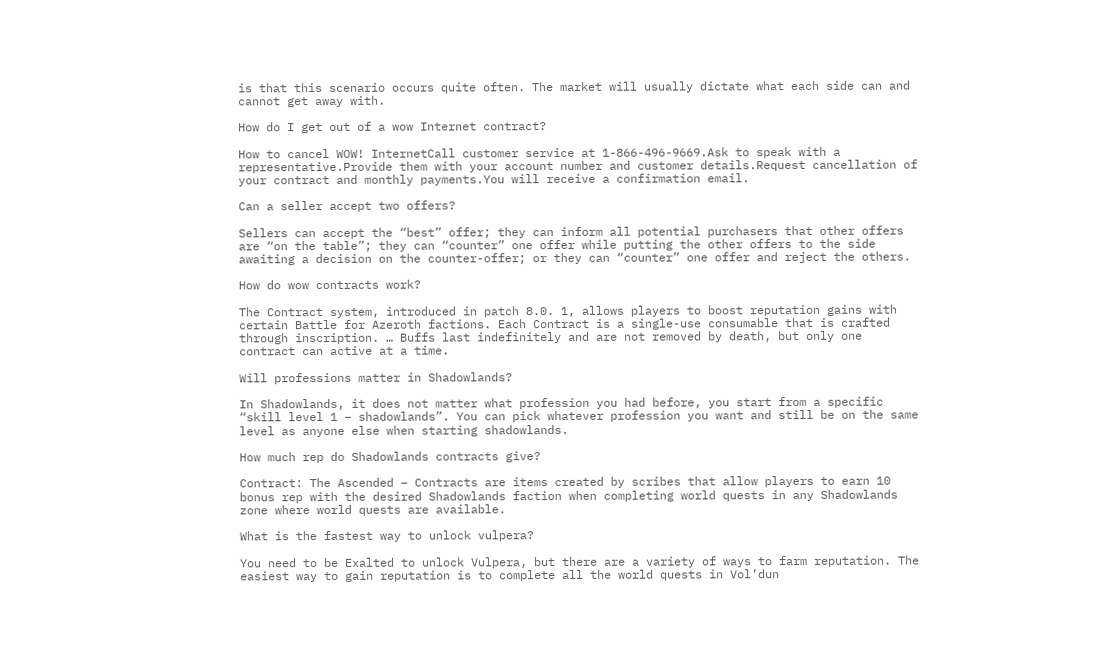is that this scenario occurs quite often. The market will usually dictate what each side can and cannot get away with.

How do I get out of a wow Internet contract?

How to cancel WOW! InternetCall customer service at 1-866-496-9669.Ask to speak with a representative.Provide them with your account number and customer details.Request cancellation of your contract and monthly payments.You will receive a confirmation email.

Can a seller accept two offers?

Sellers can accept the “best” offer; they can inform all potential purchasers that other offers are “on the table”; they can “counter” one offer while putting the other offers to the side awaiting a decision on the counter-offer; or they can “counter” one offer and reject the others.

How do wow contracts work?

The Contract system, introduced in patch 8.0. 1, allows players to boost reputation gains with certain Battle for Azeroth factions. Each Contract is a single-use consumable that is crafted through inscription. … Buffs last indefinitely and are not removed by death, but only one contract can active at a time.

Will professions matter in Shadowlands?

In Shadowlands, it does not matter what profession you had before, you start from a specific “skill level 1 – shadowlands”. You can pick whatever profession you want and still be on the same level as anyone else when starting shadowlands.

How much rep do Shadowlands contracts give?

Contract: The Ascended – Contracts are items created by scribes that allow players to earn 10 bonus rep with the desired Shadowlands faction when completing world quests in any Shadowlands zone where world quests are available.

What is the fastest way to unlock vulpera?

You need to be Exalted to unlock Vulpera, but there are a variety of ways to farm reputation. The easiest way to gain reputation is to complete all the world quests in Vol’dun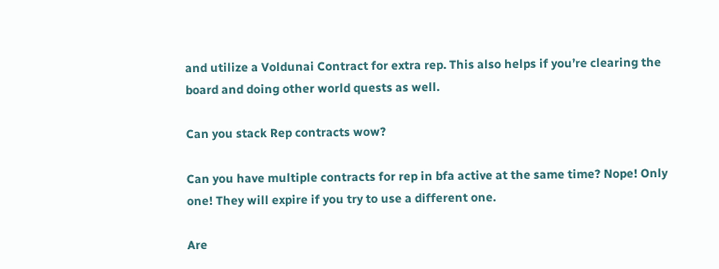and utilize a Voldunai Contract for extra rep. This also helps if you’re clearing the board and doing other world quests as well.

Can you stack Rep contracts wow?

Can you have multiple contracts for rep in bfa active at the same time? Nope! Only one! They will expire if you try to use a different one.

Are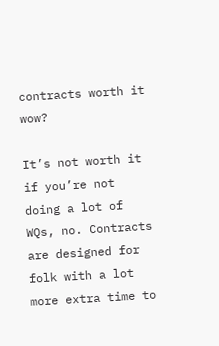contracts worth it wow?

It’s not worth it if you’re not doing a lot of WQs, no. Contracts are designed for folk with a lot more extra time to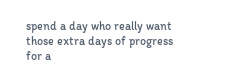spend a day who really want those extra days of progress for a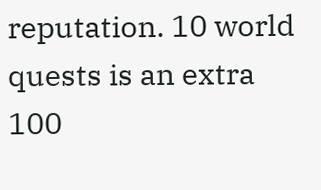reputation. 10 world quests is an extra 100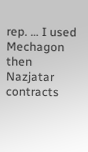rep. … I used Mechagon then Nazjatar contracts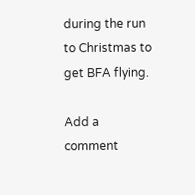during the run to Christmas to get BFA flying.

Add a comment